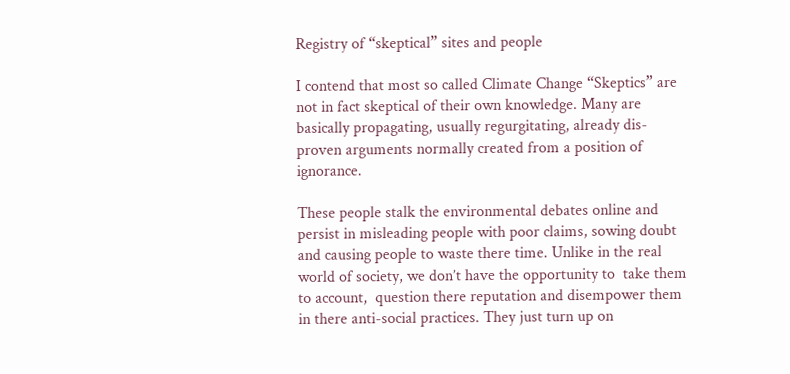Registry of “skeptical” sites and people

I contend that most so called Climate Change “Skeptics” are not in fact skeptical of their own knowledge. Many are basically propagating, usually regurgitating, already dis-proven arguments normally created from a position of ignorance.

These people stalk the environmental debates online and persist in misleading people with poor claims, sowing doubt and causing people to waste there time. Unlike in the real world of society, we don’t have the opportunity to  take them to account,  question there reputation and disempower them in there anti-social practices. They just turn up on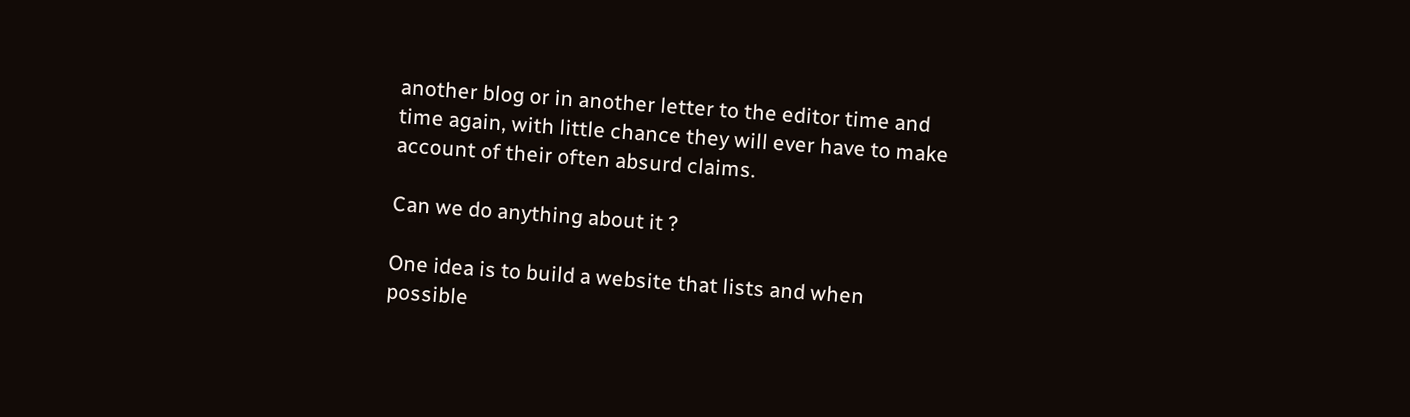another blog or in another letter to the editor time and time again, with little chance they will ever have to make account of their often absurd claims.

Can we do anything about it ?

One idea is to build a website that lists and when possible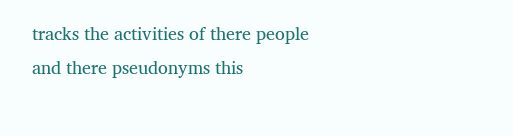tracks the activities of there people and there pseudonyms this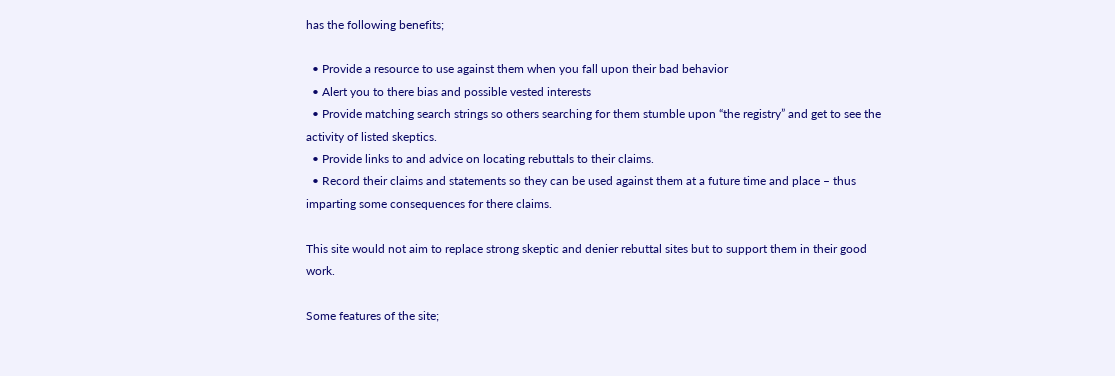has the following benefits;

  • Provide a resource to use against them when you fall upon their bad behavior
  • Alert you to there bias and possible vested interests
  • Provide matching search strings so others searching for them stumble upon “the registry” and get to see the activity of listed skeptics.
  • Provide links to and advice on locating rebuttals to their claims.
  • Record their claims and statements so they can be used against them at a future time and place – thus imparting some consequences for there claims.

This site would not aim to replace strong skeptic and denier rebuttal sites but to support them in their good work.

Some features of the site;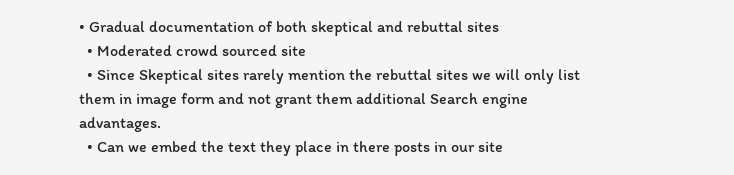• Gradual documentation of both skeptical and rebuttal sites
  • Moderated crowd sourced site
  • Since Skeptical sites rarely mention the rebuttal sites we will only list them in image form and not grant them additional Search engine advantages.
  • Can we embed the text they place in there posts in our site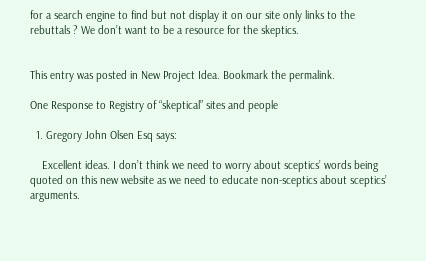for a search engine to find but not display it on our site only links to the rebuttals ? We don’t want to be a resource for the skeptics.


This entry was posted in New Project Idea. Bookmark the permalink.

One Response to Registry of “skeptical” sites and people

  1. Gregory John Olsen Esq says:

    Excellent ideas. I don’t think we need to worry about sceptics’ words being quoted on this new website as we need to educate non-sceptics about sceptics’ arguments.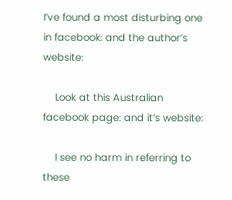I’ve found a most disturbing one in facebook: and the author’s website:

    Look at this Australian facebook page: and it’s website:

    I see no harm in referring to these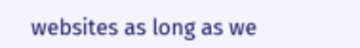websites as long as we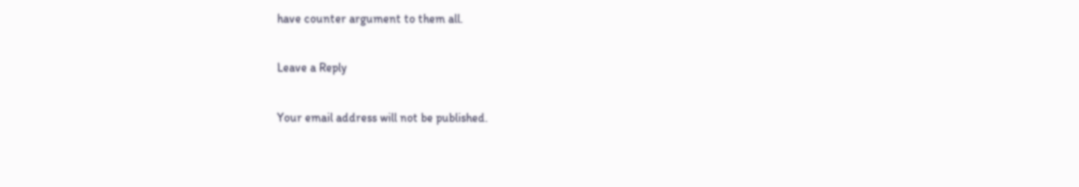have counter argument to them all.

Leave a Reply

Your email address will not be published.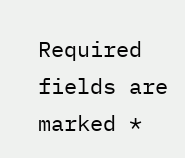Required fields are marked *